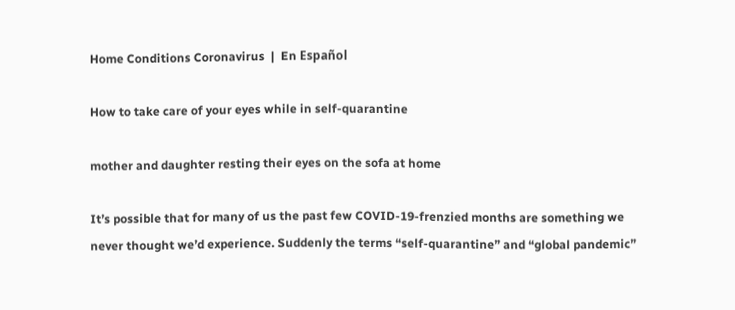Home Conditions Coronavirus  |  En Español

How to take care of your eyes while in self-quarantine

mother and daughter resting their eyes on the sofa at home

It’s possible that for many of us the past few COVID-19-frenzied months are something we never thought we’d experience. Suddenly the terms “self-quarantine” and “global pandemic”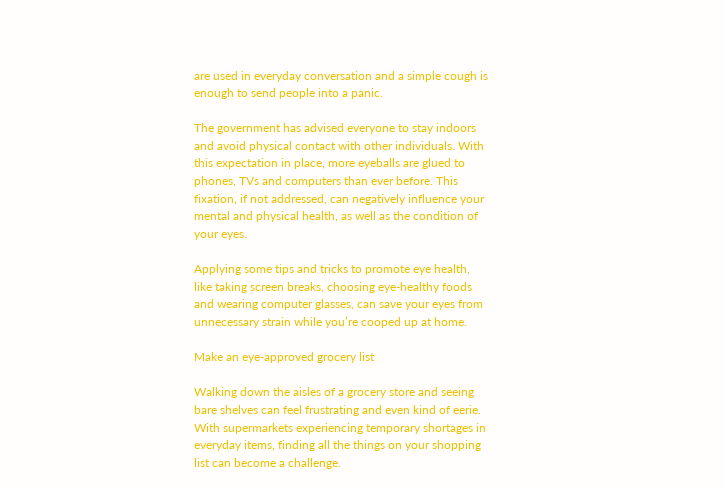are used in everyday conversation and a simple cough is enough to send people into a panic.

The government has advised everyone to stay indoors and avoid physical contact with other individuals. With this expectation in place, more eyeballs are glued to phones, TVs and computers than ever before. This fixation, if not addressed, can negatively influence your mental and physical health, as well as the condition of your eyes.

Applying some tips and tricks to promote eye health, like taking screen breaks, choosing eye-healthy foods and wearing computer glasses, can save your eyes from unnecessary strain while you’re cooped up at home.

Make an eye-approved grocery list

Walking down the aisles of a grocery store and seeing bare shelves can feel frustrating and even kind of eerie. With supermarkets experiencing temporary shortages in everyday items, finding all the things on your shopping list can become a challenge.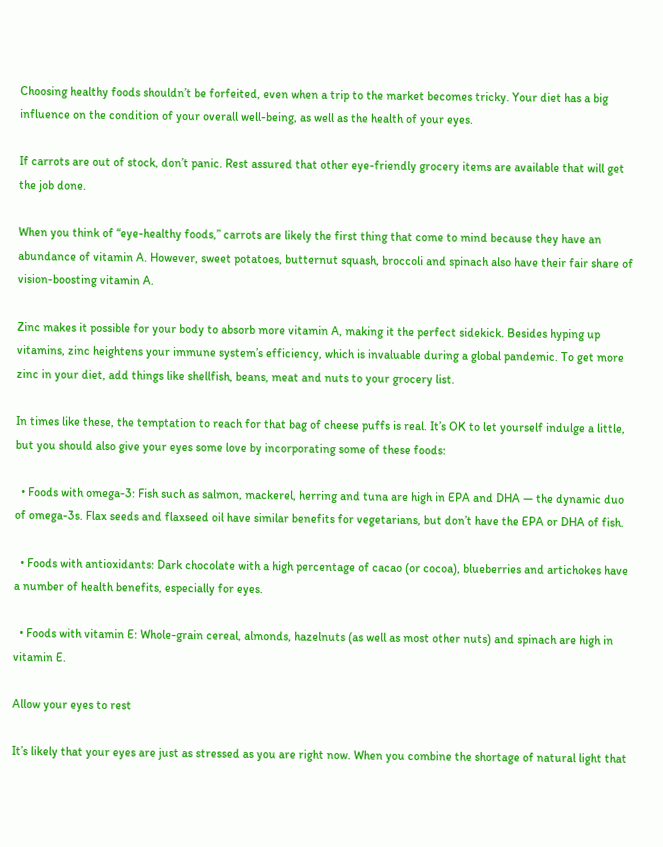Choosing healthy foods shouldn’t be forfeited, even when a trip to the market becomes tricky. Your diet has a big influence on the condition of your overall well-being, as well as the health of your eyes.

If carrots are out of stock, don’t panic. Rest assured that other eye-friendly grocery items are available that will get the job done.

When you think of “eye-healthy foods,” carrots are likely the first thing that come to mind because they have an abundance of vitamin A. However, sweet potatoes, butternut squash, broccoli and spinach also have their fair share of vision-boosting vitamin A.

Zinc makes it possible for your body to absorb more vitamin A, making it the perfect sidekick. Besides hyping up vitamins, zinc heightens your immune system’s efficiency, which is invaluable during a global pandemic. To get more zinc in your diet, add things like shellfish, beans, meat and nuts to your grocery list.

In times like these, the temptation to reach for that bag of cheese puffs is real. It’s OK to let yourself indulge a little, but you should also give your eyes some love by incorporating some of these foods:

  • Foods with omega-3: Fish such as salmon, mackerel, herring and tuna are high in EPA and DHA — the dynamic duo of omega-3s. Flax seeds and flaxseed oil have similar benefits for vegetarians, but don’t have the EPA or DHA of fish.

  • Foods with antioxidants: Dark chocolate with a high percentage of cacao (or cocoa), blueberries and artichokes have a number of health benefits, especially for eyes.

  • Foods with vitamin E: Whole-grain cereal, almonds, hazelnuts (as well as most other nuts) and spinach are high in vitamin E.

Allow your eyes to rest

It’s likely that your eyes are just as stressed as you are right now. When you combine the shortage of natural light that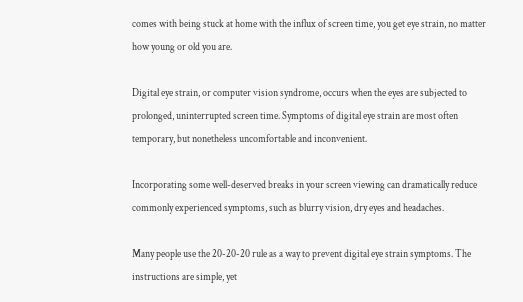comes with being stuck at home with the influx of screen time, you get eye strain, no matter how young or old you are.

Digital eye strain, or computer vision syndrome, occurs when the eyes are subjected to prolonged, uninterrupted screen time. Symptoms of digital eye strain are most often temporary, but nonetheless uncomfortable and inconvenient.

Incorporating some well-deserved breaks in your screen viewing can dramatically reduce commonly experienced symptoms, such as blurry vision, dry eyes and headaches.

Many people use the 20-20-20 rule as a way to prevent digital eye strain symptoms. The instructions are simple, yet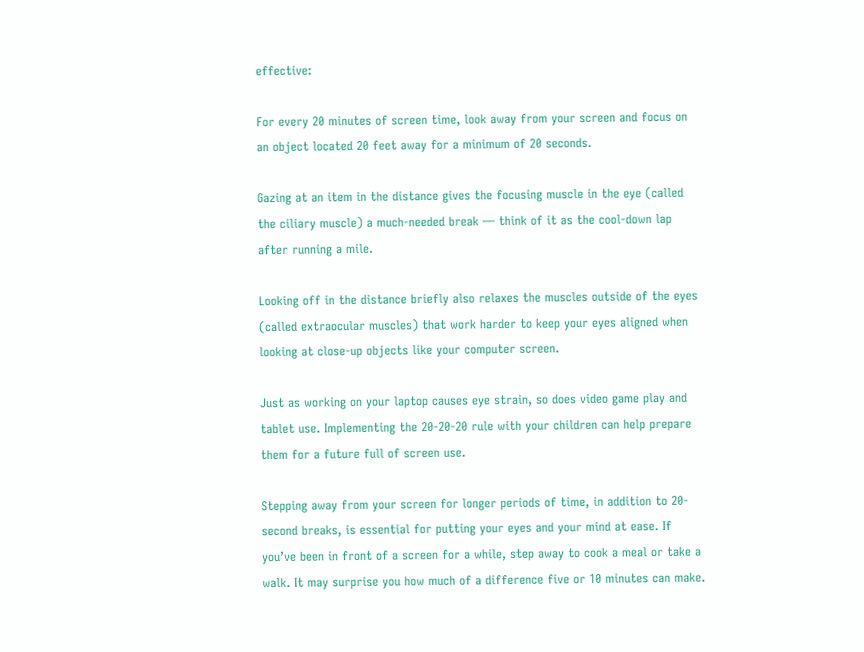effective:

For every 20 minutes of screen time, look away from your screen and focus on an object located 20 feet away for a minimum of 20 seconds.

Gazing at an item in the distance gives the focusing muscle in the eye (called the ciliary muscle) a much-needed break — think of it as the cool-down lap after running a mile.

Looking off in the distance briefly also relaxes the muscles outside of the eyes (called extraocular muscles) that work harder to keep your eyes aligned when looking at close-up objects like your computer screen.

Just as working on your laptop causes eye strain, so does video game play and tablet use. Implementing the 20-20-20 rule with your children can help prepare them for a future full of screen use.

Stepping away from your screen for longer periods of time, in addition to 20-second breaks, is essential for putting your eyes and your mind at ease. If you’ve been in front of a screen for a while, step away to cook a meal or take a walk. It may surprise you how much of a difference five or 10 minutes can make.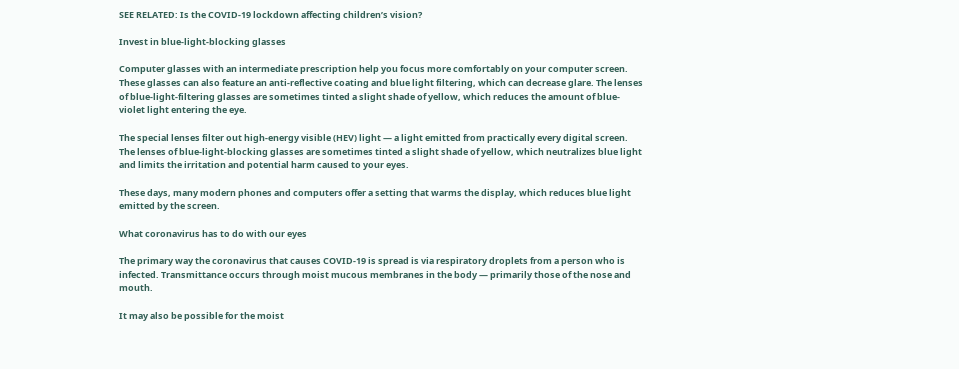SEE RELATED: Is the COVID-19 lockdown affecting children’s vision?

Invest in blue-light-blocking glasses

Computer glasses with an intermediate prescription help you focus more comfortably on your computer screen. These glasses can also feature an anti-reflective coating and blue light filtering, which can decrease glare. The lenses of blue-light-filtering glasses are sometimes tinted a slight shade of yellow, which reduces the amount of blue-violet light entering the eye.

The special lenses filter out high-energy visible (HEV) light — a light emitted from practically every digital screen. The lenses of blue-light-blocking glasses are sometimes tinted a slight shade of yellow, which neutralizes blue light and limits the irritation and potential harm caused to your eyes.

These days, many modern phones and computers offer a setting that warms the display, which reduces blue light emitted by the screen.

What coronavirus has to do with our eyes

The primary way the coronavirus that causes COVID-19 is spread is via respiratory droplets from a person who is infected. Transmittance occurs through moist mucous membranes in the body — primarily those of the nose and mouth.

It may also be possible for the moist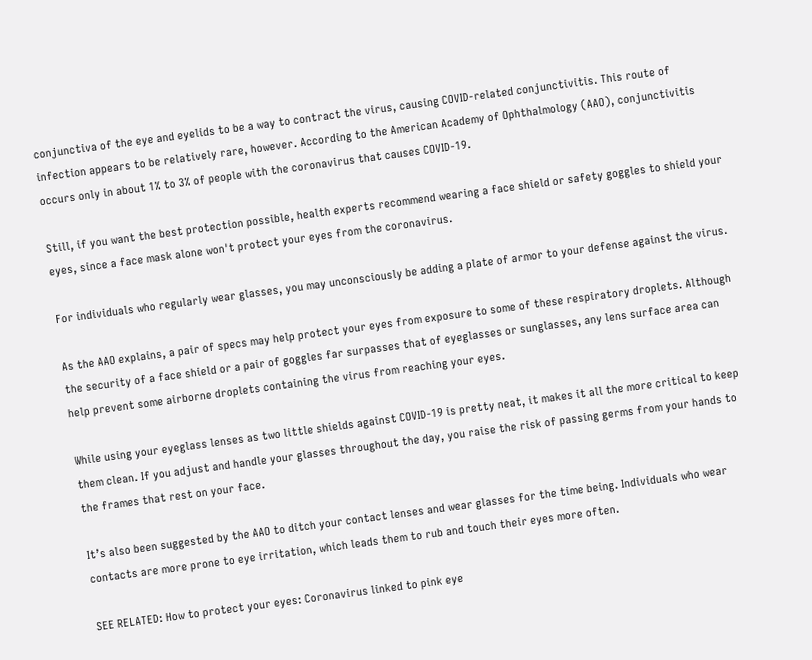conjunctiva of the eye and eyelids to be a way to contract the virus, causing COVID-related conjunctivitis. This route of infection appears to be relatively rare, however. According to the American Academy of Ophthalmology (AAO), conjunctivitis occurs only in about 1% to 3% of people with the coronavirus that causes COVID-19.

Still, if you want the best protection possible, health experts recommend wearing a face shield or safety goggles to shield your eyes, since a face mask alone won't protect your eyes from the coronavirus.

For individuals who regularly wear glasses, you may unconsciously be adding a plate of armor to your defense against the virus.

As the AAO explains, a pair of specs may help protect your eyes from exposure to some of these respiratory droplets. Although the security of a face shield or a pair of goggles far surpasses that of eyeglasses or sunglasses, any lens surface area can help prevent some airborne droplets containing the virus from reaching your eyes.

While using your eyeglass lenses as two little shields against COVID-19 is pretty neat, it makes it all the more critical to keep them clean. If you adjust and handle your glasses throughout the day, you raise the risk of passing germs from your hands to the frames that rest on your face.

It’s also been suggested by the AAO to ditch your contact lenses and wear glasses for the time being. Individuals who wear contacts are more prone to eye irritation, which leads them to rub and touch their eyes more often.

SEE RELATED: How to protect your eyes: Coronavirus linked to pink eye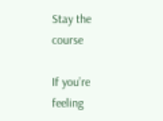Stay the course

If you’re feeling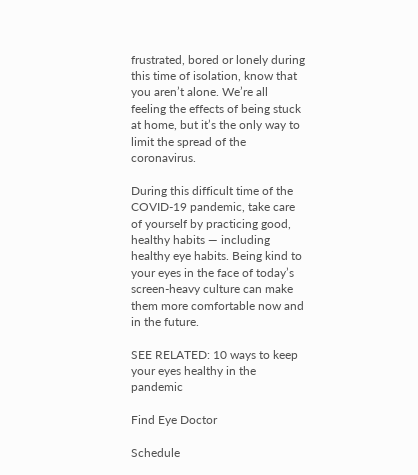frustrated, bored or lonely during this time of isolation, know that you aren’t alone. We’re all feeling the effects of being stuck at home, but it’s the only way to limit the spread of the coronavirus.

During this difficult time of the COVID-19 pandemic, take care of yourself by practicing good, healthy habits — including healthy eye habits. Being kind to your eyes in the face of today’s screen-heavy culture can make them more comfortable now and in the future.

SEE RELATED: 10 ways to keep your eyes healthy in the pandemic

Find Eye Doctor

Schedule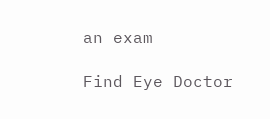an exam

Find Eye Doctor